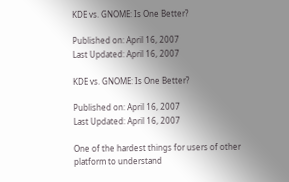KDE vs. GNOME: Is One Better?

Published on: April 16, 2007
Last Updated: April 16, 2007

KDE vs. GNOME: Is One Better?

Published on: April 16, 2007
Last Updated: April 16, 2007

One of the hardest things for users of other platform to understand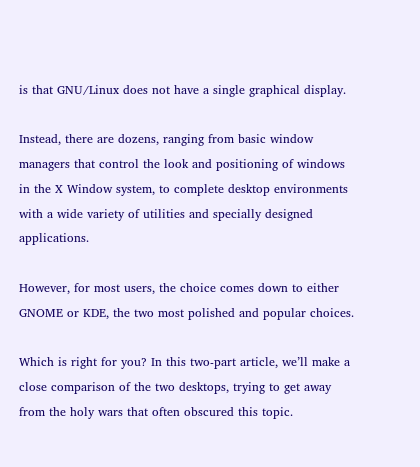is that GNU/Linux does not have a single graphical display.

Instead, there are dozens, ranging from basic window managers that control the look and positioning of windows in the X Window system, to complete desktop environments with a wide variety of utilities and specially designed applications.

However, for most users, the choice comes down to either GNOME or KDE, the two most polished and popular choices.

Which is right for you? In this two-part article, we’ll make a close comparison of the two desktops, trying to get away from the holy wars that often obscured this topic.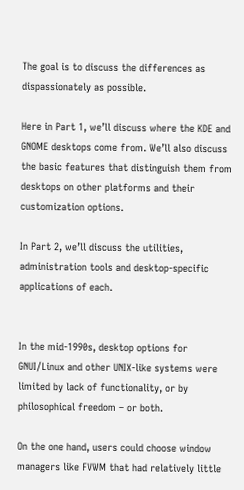The goal is to discuss the differences as dispassionately as possible.

Here in Part 1, we’ll discuss where the KDE and GNOME desktops come from. We’ll also discuss the basic features that distinguish them from desktops on other platforms and their customization options.

In Part 2, we’ll discuss the utilities, administration tools and desktop-specific applications of each.


In the mid-1990s, desktop options for GNUI/Linux and other UNIX-like systems were limited by lack of functionality, or by philosophical freedom – or both.

On the one hand, users could choose window managers like FVWM that had relatively little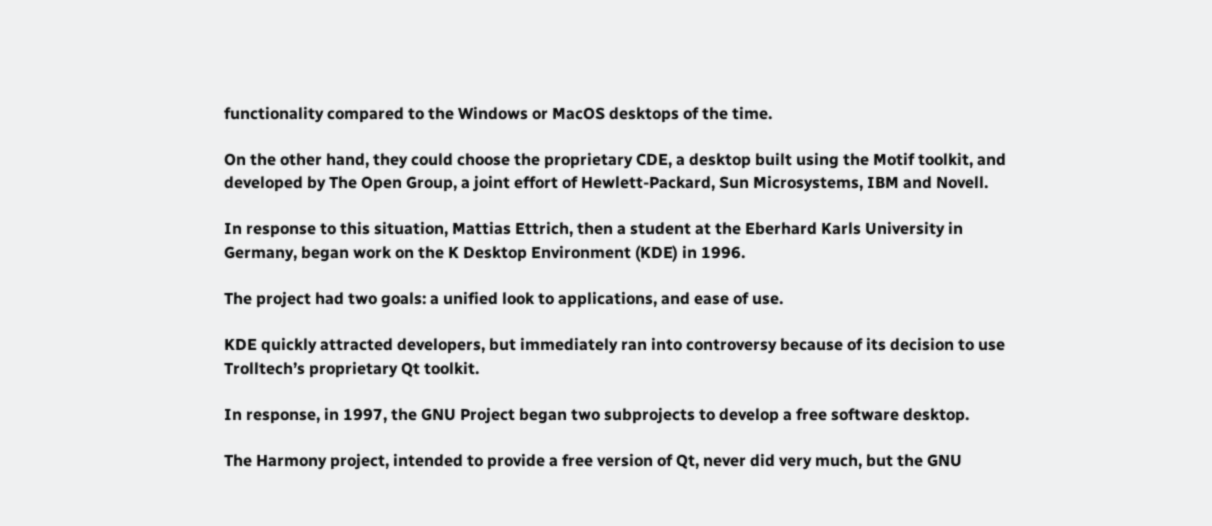functionality compared to the Windows or MacOS desktops of the time.

On the other hand, they could choose the proprietary CDE, a desktop built using the Motif toolkit, and developed by The Open Group, a joint effort of Hewlett-Packard, Sun Microsystems, IBM and Novell.

In response to this situation, Mattias Ettrich, then a student at the Eberhard Karls University in Germany, began work on the K Desktop Environment (KDE) in 1996.

The project had two goals: a unified look to applications, and ease of use.

KDE quickly attracted developers, but immediately ran into controversy because of its decision to use Trolltech’s proprietary Qt toolkit.

In response, in 1997, the GNU Project began two subprojects to develop a free software desktop.

The Harmony project, intended to provide a free version of Qt, never did very much, but the GNU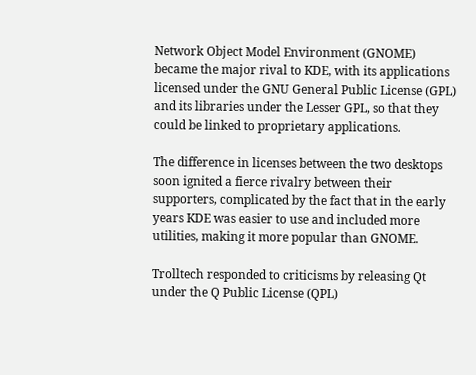Network Object Model Environment (GNOME) became the major rival to KDE, with its applications licensed under the GNU General Public License (GPL) and its libraries under the Lesser GPL, so that they could be linked to proprietary applications.

The difference in licenses between the two desktops soon ignited a fierce rivalry between their supporters, complicated by the fact that in the early years KDE was easier to use and included more utilities, making it more popular than GNOME.

Trolltech responded to criticisms by releasing Qt under the Q Public License (QPL)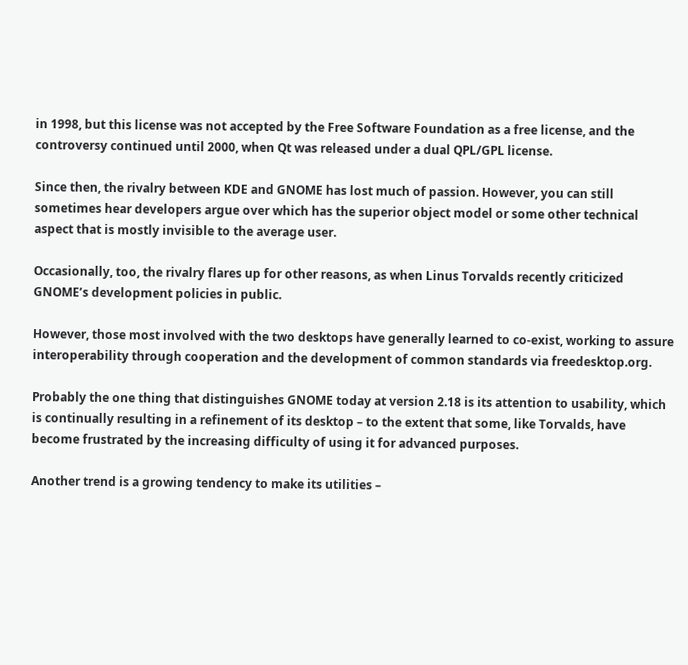in 1998, but this license was not accepted by the Free Software Foundation as a free license, and the controversy continued until 2000, when Qt was released under a dual QPL/GPL license.

Since then, the rivalry between KDE and GNOME has lost much of passion. However, you can still sometimes hear developers argue over which has the superior object model or some other technical aspect that is mostly invisible to the average user.

Occasionally, too, the rivalry flares up for other reasons, as when Linus Torvalds recently criticized GNOME’s development policies in public.

However, those most involved with the two desktops have generally learned to co-exist, working to assure interoperability through cooperation and the development of common standards via freedesktop.org.

Probably the one thing that distinguishes GNOME today at version 2.18 is its attention to usability, which is continually resulting in a refinement of its desktop – to the extent that some, like Torvalds, have become frustrated by the increasing difficulty of using it for advanced purposes.

Another trend is a growing tendency to make its utilities –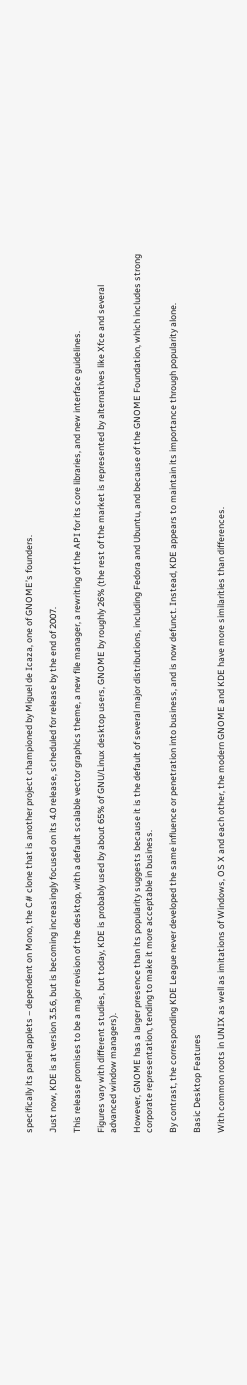specifically its panel applets – dependent on Mono, the C# clone that is another project championed by Miguel de Icaza, one of GNOME’s founders.

Just now, KDE is at version 3.5.6, but is becoming increasingly focused on its 4.0 release, scheduled for release by the end of 2007.

This release promises to be a major revision of the desktop, with a default scalable vector graphics theme, a new file manager, a rewriting of the API for its core libraries, and new interface guidelines.

Figures vary with different studies, but today, KDE is probably used by about 65% of GNU/Linux desktop users, GNOME by roughly 26% (the rest of the market is represented by alternatives like Xfce and several advanced window managers).

However, GNOME has a larger presence than its popularity suggests because it is the default of several major distributions, including Fedora and Ubuntu, and because of the GNOME Foundation, which includes strong corporate representation, tending to make it more acceptable in business.

By contrast, the corresponding KDE League never developed the same influence or penetration into business, and is now defunct. Instead, KDE appears to maintain its importance through popularity alone.

Basic Desktop Features

With common roots in UNIX as well as imitations of Windows, OS X and each other, the modern GNOME and KDE have more similarities than differences.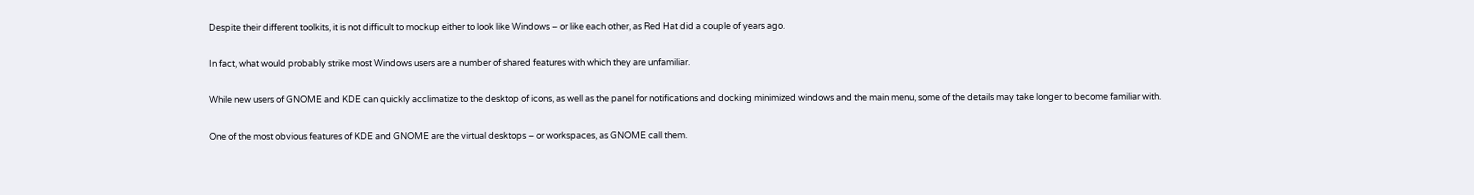Despite their different toolkits, it is not difficult to mockup either to look like Windows – or like each other, as Red Hat did a couple of years ago.

In fact, what would probably strike most Windows users are a number of shared features with which they are unfamiliar.

While new users of GNOME and KDE can quickly acclimatize to the desktop of icons, as well as the panel for notifications and docking minimized windows and the main menu, some of the details may take longer to become familiar with.

One of the most obvious features of KDE and GNOME are the virtual desktops – or workspaces, as GNOME call them.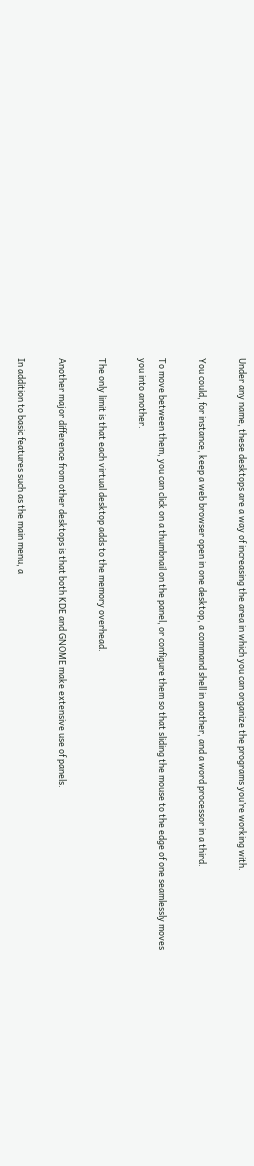Under any name, these desktops are a way of increasing the area in which you can organize the programs you’re working with.

You could, for instance, keep a web browser open in one desktop, a command shell in another, and a word processor in a third.

To move between them, you can click on a thumbnail on the panel, or configure them so that sliding the mouse to the edge of one seamlessly moves you into another.

The only limit is that each virtual desktop adds to the memory overhead.

Another major difference from other desktops is that both KDE and GNOME make extensive use of panels.

In addition to basic features such as the main menu, a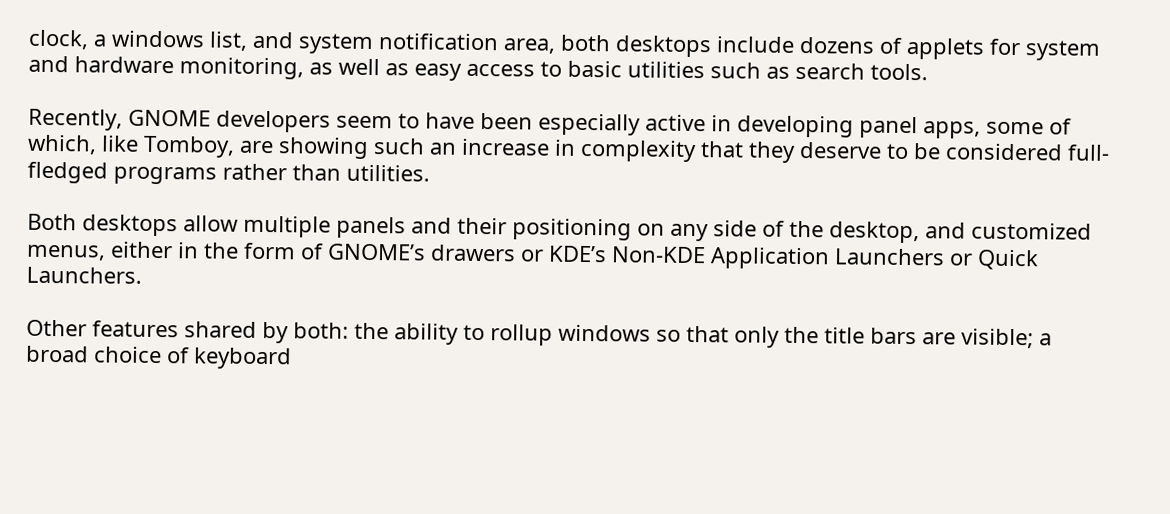clock, a windows list, and system notification area, both desktops include dozens of applets for system and hardware monitoring, as well as easy access to basic utilities such as search tools.

Recently, GNOME developers seem to have been especially active in developing panel apps, some of which, like Tomboy, are showing such an increase in complexity that they deserve to be considered full-fledged programs rather than utilities.

Both desktops allow multiple panels and their positioning on any side of the desktop, and customized menus, either in the form of GNOME’s drawers or KDE’s Non-KDE Application Launchers or Quick Launchers.

Other features shared by both: the ability to rollup windows so that only the title bars are visible; a broad choice of keyboard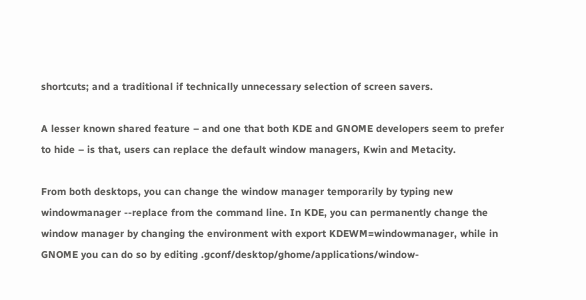shortcuts; and a traditional if technically unnecessary selection of screen savers.

A lesser known shared feature – and one that both KDE and GNOME developers seem to prefer to hide – is that, users can replace the default window managers, Kwin and Metacity.

From both desktops, you can change the window manager temporarily by typing new windowmanager --replace from the command line. In KDE, you can permanently change the window manager by changing the environment with export KDEWM=windowmanager, while in GNOME you can do so by editing .gconf/desktop/ghome/applications/window-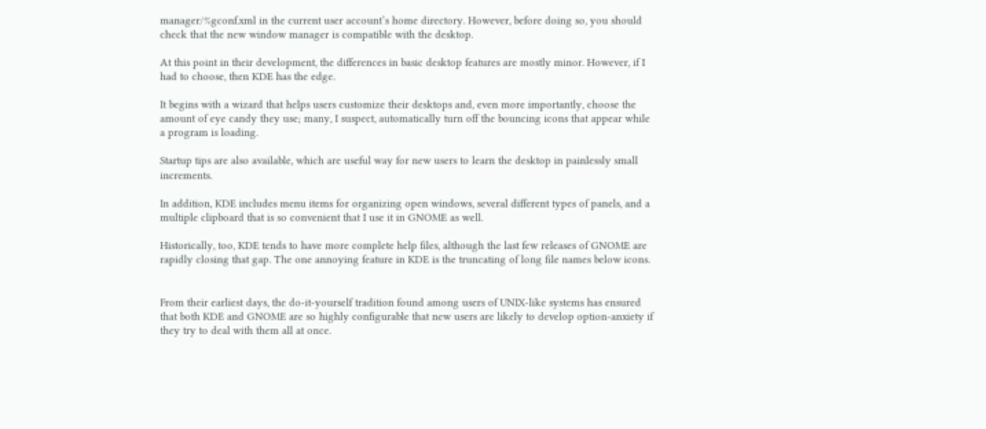manager/%gconf.xml in the current user account’s home directory. However, before doing so, you should check that the new window manager is compatible with the desktop.

At this point in their development, the differences in basic desktop features are mostly minor. However, if I had to choose, then KDE has the edge.

It begins with a wizard that helps users customize their desktops and, even more importantly, choose the amount of eye candy they use; many, I suspect, automatically turn off the bouncing icons that appear while a program is loading.

Startup tips are also available, which are useful way for new users to learn the desktop in painlessly small increments.

In addition, KDE includes menu items for organizing open windows, several different types of panels, and a multiple clipboard that is so convenient that I use it in GNOME as well.

Historically, too, KDE tends to have more complete help files, although the last few releases of GNOME are rapidly closing that gap. The one annoying feature in KDE is the truncating of long file names below icons.


From their earliest days, the do-it-yourself tradition found among users of UNIX-like systems has ensured that both KDE and GNOME are so highly configurable that new users are likely to develop option-anxiety if they try to deal with them all at once.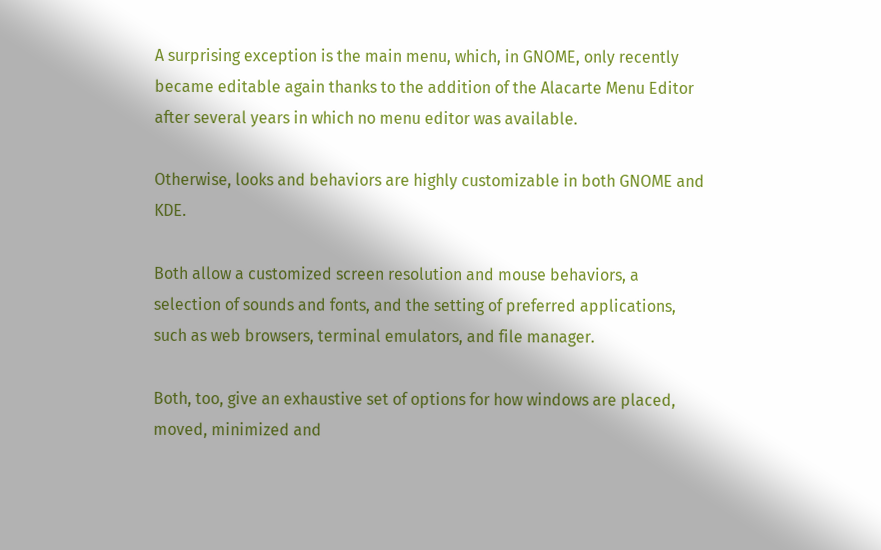A surprising exception is the main menu, which, in GNOME, only recently became editable again thanks to the addition of the Alacarte Menu Editor after several years in which no menu editor was available.

Otherwise, looks and behaviors are highly customizable in both GNOME and KDE.

Both allow a customized screen resolution and mouse behaviors, a selection of sounds and fonts, and the setting of preferred applications, such as web browsers, terminal emulators, and file manager.

Both, too, give an exhaustive set of options for how windows are placed, moved, minimized and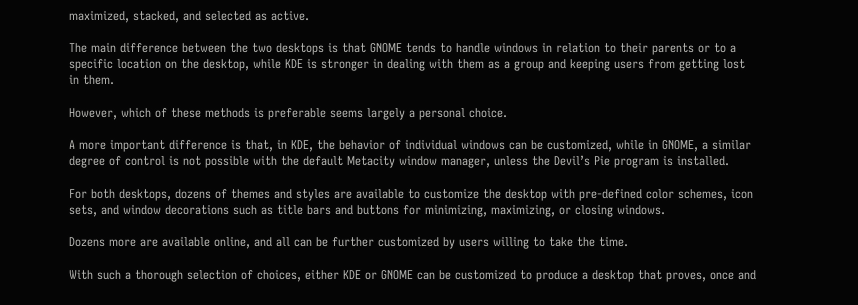maximized, stacked, and selected as active.

The main difference between the two desktops is that GNOME tends to handle windows in relation to their parents or to a specific location on the desktop, while KDE is stronger in dealing with them as a group and keeping users from getting lost in them.

However, which of these methods is preferable seems largely a personal choice.

A more important difference is that, in KDE, the behavior of individual windows can be customized, while in GNOME, a similar degree of control is not possible with the default Metacity window manager, unless the Devil’s Pie program is installed.

For both desktops, dozens of themes and styles are available to customize the desktop with pre-defined color schemes, icon sets, and window decorations such as title bars and buttons for minimizing, maximizing, or closing windows.

Dozens more are available online, and all can be further customized by users willing to take the time.

With such a thorough selection of choices, either KDE or GNOME can be customized to produce a desktop that proves, once and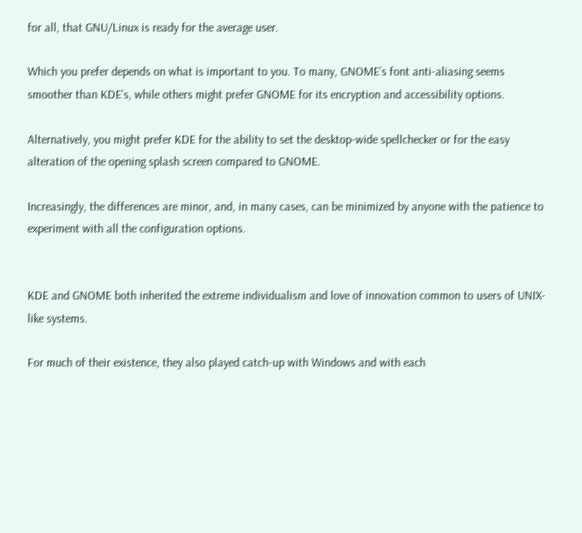for all, that GNU/Linux is ready for the average user.

Which you prefer depends on what is important to you. To many, GNOME’s font anti-aliasing seems smoother than KDE’s, while others might prefer GNOME for its encryption and accessibility options.

Alternatively, you might prefer KDE for the ability to set the desktop-wide spellchecker or for the easy alteration of the opening splash screen compared to GNOME.

Increasingly, the differences are minor, and, in many cases, can be minimized by anyone with the patience to experiment with all the configuration options.


KDE and GNOME both inherited the extreme individualism and love of innovation common to users of UNIX-like systems.

For much of their existence, they also played catch-up with Windows and with each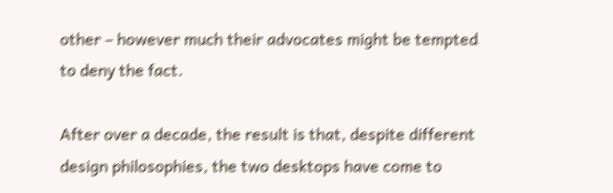other – however much their advocates might be tempted to deny the fact.

After over a decade, the result is that, despite different design philosophies, the two desktops have come to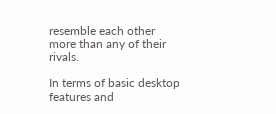resemble each other more than any of their rivals.

In terms of basic desktop features and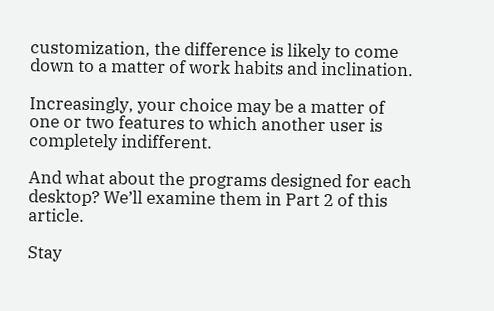customization, the difference is likely to come down to a matter of work habits and inclination.

Increasingly, your choice may be a matter of one or two features to which another user is completely indifferent.

And what about the programs designed for each desktop? We’ll examine them in Part 2 of this article.

Stay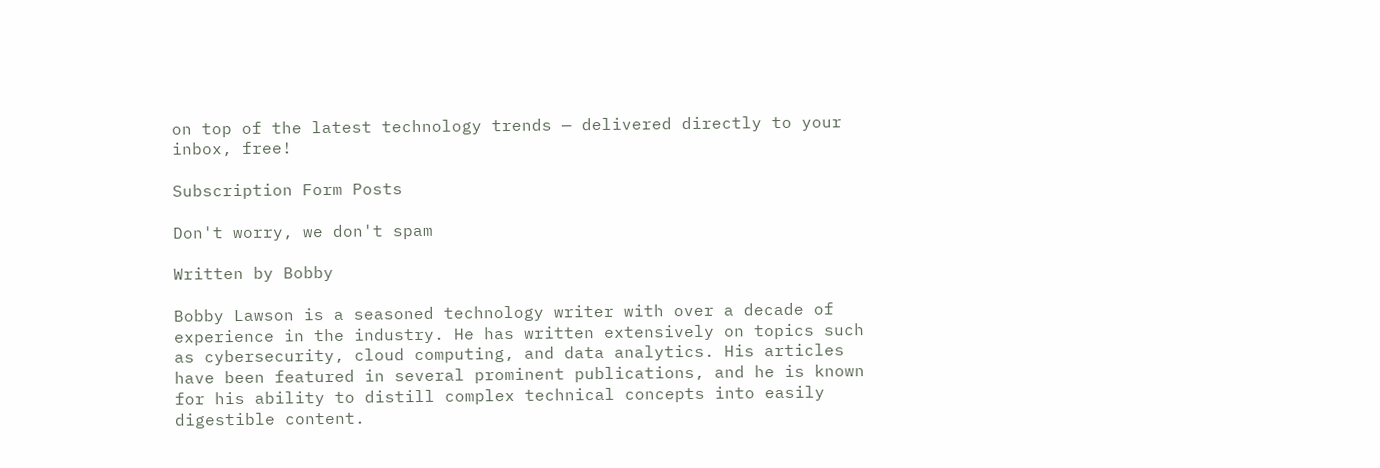on top of the latest technology trends — delivered directly to your inbox, free!

Subscription Form Posts

Don't worry, we don't spam

Written by Bobby

Bobby Lawson is a seasoned technology writer with over a decade of experience in the industry. He has written extensively on topics such as cybersecurity, cloud computing, and data analytics. His articles have been featured in several prominent publications, and he is known for his ability to distill complex technical concepts into easily digestible content.